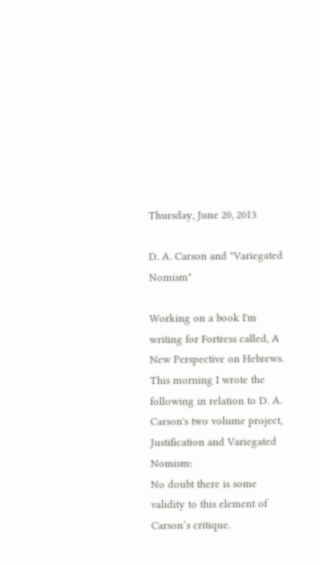Thursday, June 20, 2013

D. A. Carson and "Variegated Nomism"

Working on a book I'm writing for Fortress called, A New Perspective on Hebrews.  This morning I wrote the following in relation to D. A. Carson's two volume project, Justification and Variegated Nomism:
No doubt there is some validity to this element of Carson’s critique.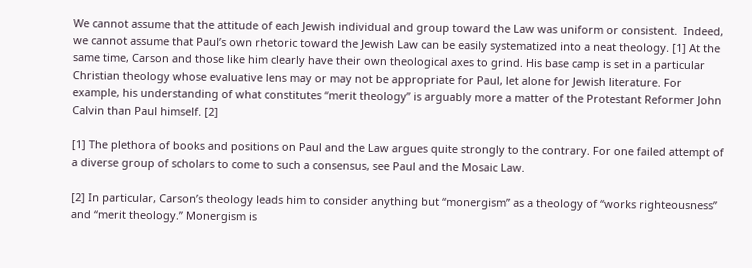We cannot assume that the attitude of each Jewish individual and group toward the Law was uniform or consistent.  Indeed, we cannot assume that Paul’s own rhetoric toward the Jewish Law can be easily systematized into a neat theology. [1] At the same time, Carson and those like him clearly have their own theological axes to grind. His base camp is set in a particular Christian theology whose evaluative lens may or may not be appropriate for Paul, let alone for Jewish literature. For example, his understanding of what constitutes “merit theology” is arguably more a matter of the Protestant Reformer John Calvin than Paul himself. [2]

[1] The plethora of books and positions on Paul and the Law argues quite strongly to the contrary. For one failed attempt of a diverse group of scholars to come to such a consensus, see Paul and the Mosaic Law.

[2] In particular, Carson’s theology leads him to consider anything but “monergism” as a theology of “works righteousness” and “merit theology.” Monergism is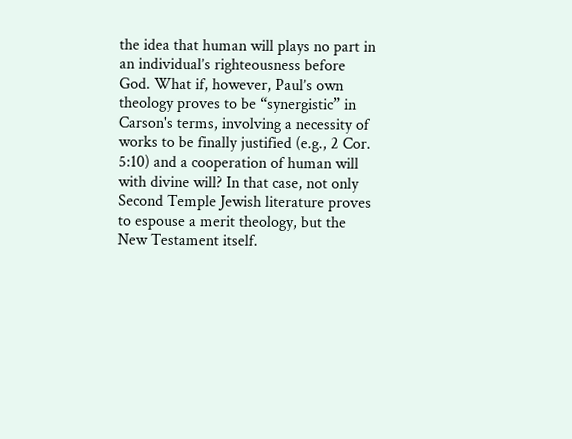the idea that human will plays no part in an individual’s righteousness before God. What if, however, Paul’s own theology proves to be “synergistic” in Carson's terms, involving a necessity of works to be finally justified (e.g., 2 Cor. 5:10) and a cooperation of human will with divine will? In that case, not only Second Temple Jewish literature proves to espouse a merit theology, but the New Testament itself.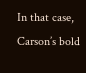In that case, Carson’s bold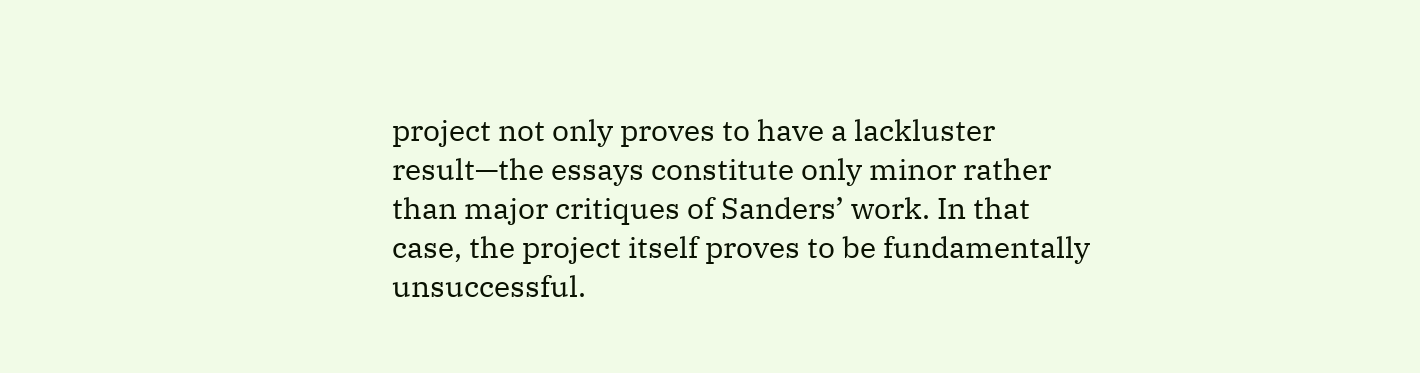project not only proves to have a lackluster result—the essays constitute only minor rather than major critiques of Sanders’ work. In that case, the project itself proves to be fundamentally unsuccessful.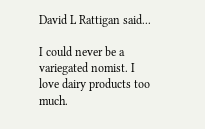David L Rattigan said...

I could never be a variegated nomist. I love dairy products too much.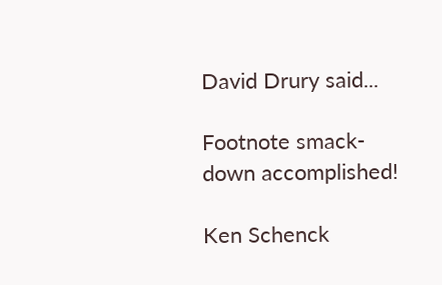David Drury said...

Footnote smack-down accomplished!

Ken Schenck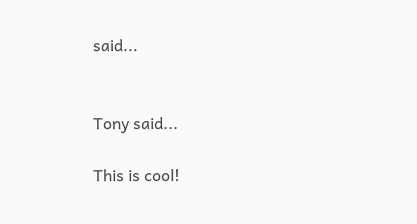said...


Tony said...

This is cool!